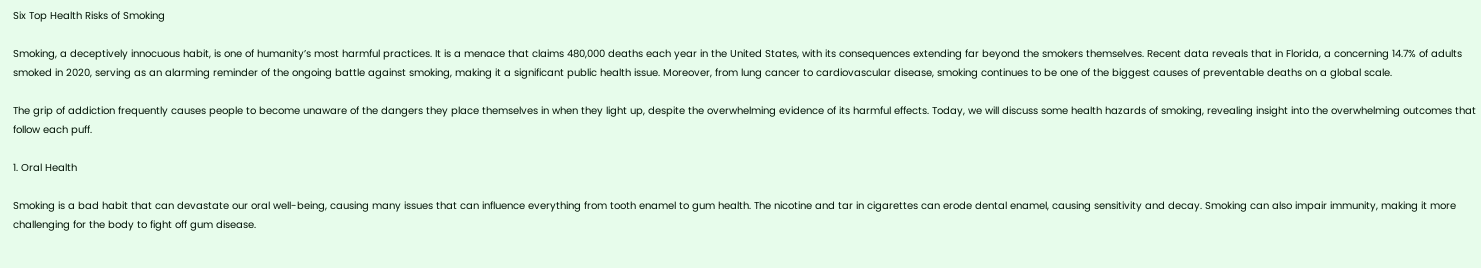Six Top Health Risks of Smoking

Smoking, a deceptively innocuous habit, is one of humanity’s most harmful practices. It is a menace that claims 480,000 deaths each year in the United States, with its consequences extending far beyond the smokers themselves. Recent data reveals that in Florida, a concerning 14.7% of adults smoked in 2020, serving as an alarming reminder of the ongoing battle against smoking, making it a significant public health issue. Moreover, from lung cancer to cardiovascular disease, smoking continues to be one of the biggest causes of preventable deaths on a global scale.

The grip of addiction frequently causes people to become unaware of the dangers they place themselves in when they light up, despite the overwhelming evidence of its harmful effects. Today, we will discuss some health hazards of smoking, revealing insight into the overwhelming outcomes that follow each puff.

1. Oral Health

Smoking is a bad habit that can devastate our oral well-being, causing many issues that can influence everything from tooth enamel to gum health. The nicotine and tar in cigarettes can erode dental enamel, causing sensitivity and decay. Smoking can also impair immunity, making it more challenging for the body to fight off gum disease.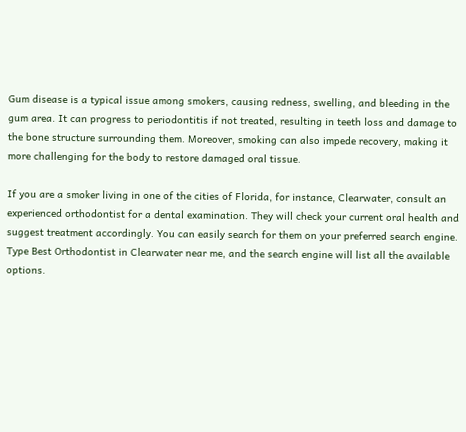Gum disease is a typical issue among smokers, causing redness, swelling, and bleeding in the gum area. It can progress to periodontitis if not treated, resulting in teeth loss and damage to the bone structure surrounding them. Moreover, smoking can also impede recovery, making it more challenging for the body to restore damaged oral tissue.

If you are a smoker living in one of the cities of Florida, for instance, Clearwater, consult an experienced orthodontist for a dental examination. They will check your current oral health and suggest treatment accordingly. You can easily search for them on your preferred search engine. Type Best Orthodontist in Clearwater near me, and the search engine will list all the available options.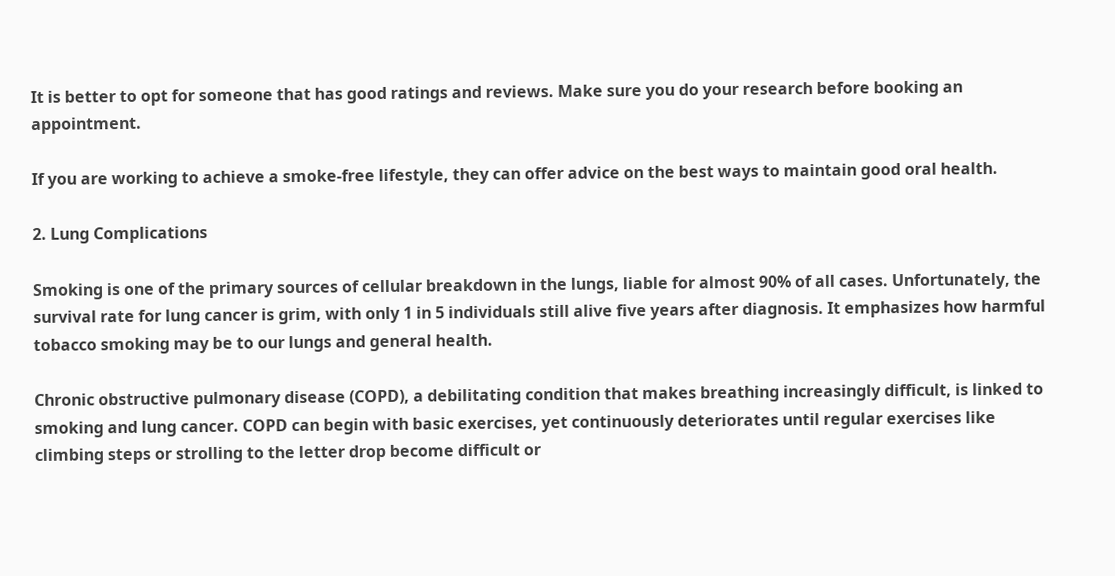It is better to opt for someone that has good ratings and reviews. Make sure you do your research before booking an appointment.

If you are working to achieve a smoke-free lifestyle, they can offer advice on the best ways to maintain good oral health.

2. Lung Complications

Smoking is one of the primary sources of cellular breakdown in the lungs, liable for almost 90% of all cases. Unfortunately, the survival rate for lung cancer is grim, with only 1 in 5 individuals still alive five years after diagnosis. It emphasizes how harmful tobacco smoking may be to our lungs and general health.

Chronic obstructive pulmonary disease (COPD), a debilitating condition that makes breathing increasingly difficult, is linked to smoking and lung cancer. COPD can begin with basic exercises, yet continuously deteriorates until regular exercises like climbing steps or strolling to the letter drop become difficult or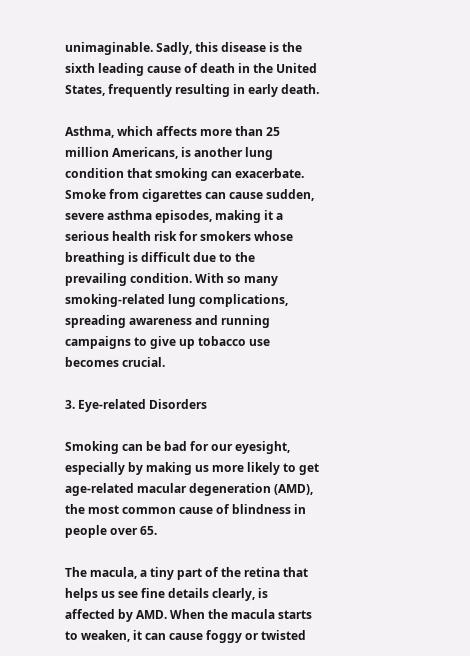unimaginable. Sadly, this disease is the sixth leading cause of death in the United States, frequently resulting in early death.

Asthma, which affects more than 25 million Americans, is another lung condition that smoking can exacerbate. Smoke from cigarettes can cause sudden, severe asthma episodes, making it a serious health risk for smokers whose breathing is difficult due to the prevailing condition. With so many smoking-related lung complications, spreading awareness and running campaigns to give up tobacco use becomes crucial.

3. Eye-related Disorders

Smoking can be bad for our eyesight, especially by making us more likely to get age-related macular degeneration (AMD), the most common cause of blindness in people over 65.

The macula, a tiny part of the retina that helps us see fine details clearly, is affected by AMD. When the macula starts to weaken, it can cause foggy or twisted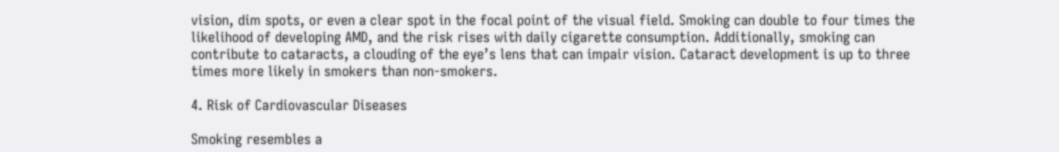vision, dim spots, or even a clear spot in the focal point of the visual field. Smoking can double to four times the likelihood of developing AMD, and the risk rises with daily cigarette consumption. Additionally, smoking can contribute to cataracts, a clouding of the eye’s lens that can impair vision. Cataract development is up to three times more likely in smokers than non-smokers.

4. Risk of Cardiovascular Diseases

Smoking resembles a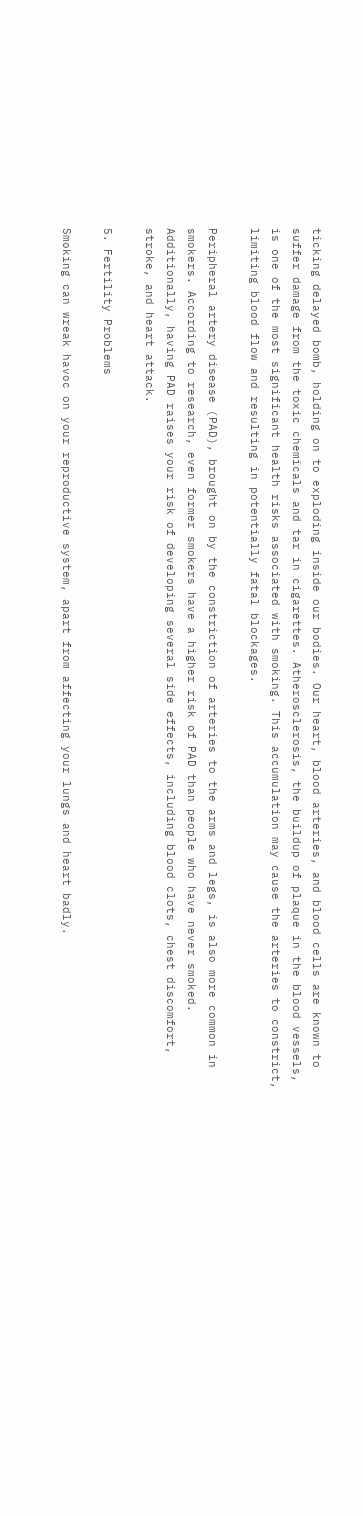ticking delayed bomb, holding on to exploding inside our bodies. Our heart, blood arteries, and blood cells are known to suffer damage from the toxic chemicals and tar in cigarettes. Atherosclerosis, the buildup of plaque in the blood vessels, is one of the most significant health risks associated with smoking. This accumulation may cause the arteries to constrict, limiting blood flow and resulting in potentially fatal blockages.

Peripheral artery disease (PAD), brought on by the constriction of arteries to the arms and legs, is also more common in smokers. According to research, even former smokers have a higher risk of PAD than people who have never smoked. Additionally, having PAD raises your risk of developing several side effects, including blood clots, chest discomfort, stroke, and heart attack.

5. Fertility Problems

Smoking can wreak havoc on your reproductive system, apart from affecting your lungs and heart badly.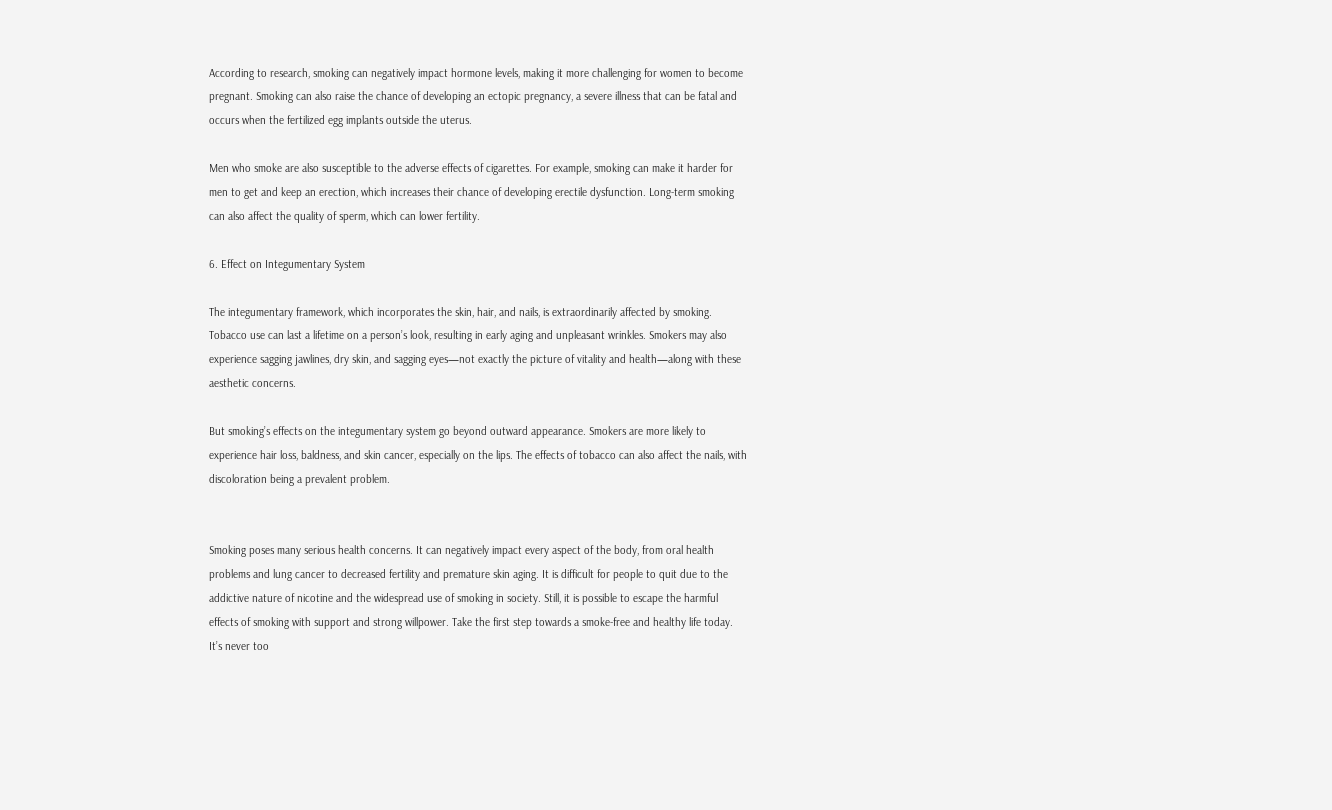According to research, smoking can negatively impact hormone levels, making it more challenging for women to become pregnant. Smoking can also raise the chance of developing an ectopic pregnancy, a severe illness that can be fatal and occurs when the fertilized egg implants outside the uterus.

Men who smoke are also susceptible to the adverse effects of cigarettes. For example, smoking can make it harder for men to get and keep an erection, which increases their chance of developing erectile dysfunction. Long-term smoking can also affect the quality of sperm, which can lower fertility.

6. Effect on Integumentary System

The integumentary framework, which incorporates the skin, hair, and nails, is extraordinarily affected by smoking. Tobacco use can last a lifetime on a person’s look, resulting in early aging and unpleasant wrinkles. Smokers may also experience sagging jawlines, dry skin, and sagging eyes—not exactly the picture of vitality and health—along with these aesthetic concerns.

But smoking’s effects on the integumentary system go beyond outward appearance. Smokers are more likely to experience hair loss, baldness, and skin cancer, especially on the lips. The effects of tobacco can also affect the nails, with discoloration being a prevalent problem.


Smoking poses many serious health concerns. It can negatively impact every aspect of the body, from oral health problems and lung cancer to decreased fertility and premature skin aging. It is difficult for people to quit due to the addictive nature of nicotine and the widespread use of smoking in society. Still, it is possible to escape the harmful effects of smoking with support and strong willpower. Take the first step towards a smoke-free and healthy life today. It’s never too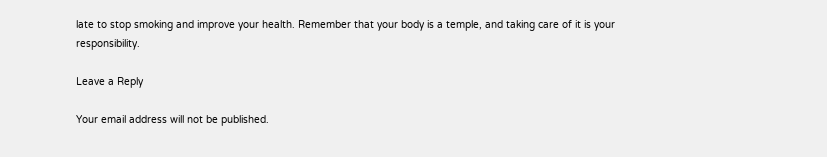late to stop smoking and improve your health. Remember that your body is a temple, and taking care of it is your responsibility.

Leave a Reply

Your email address will not be published.